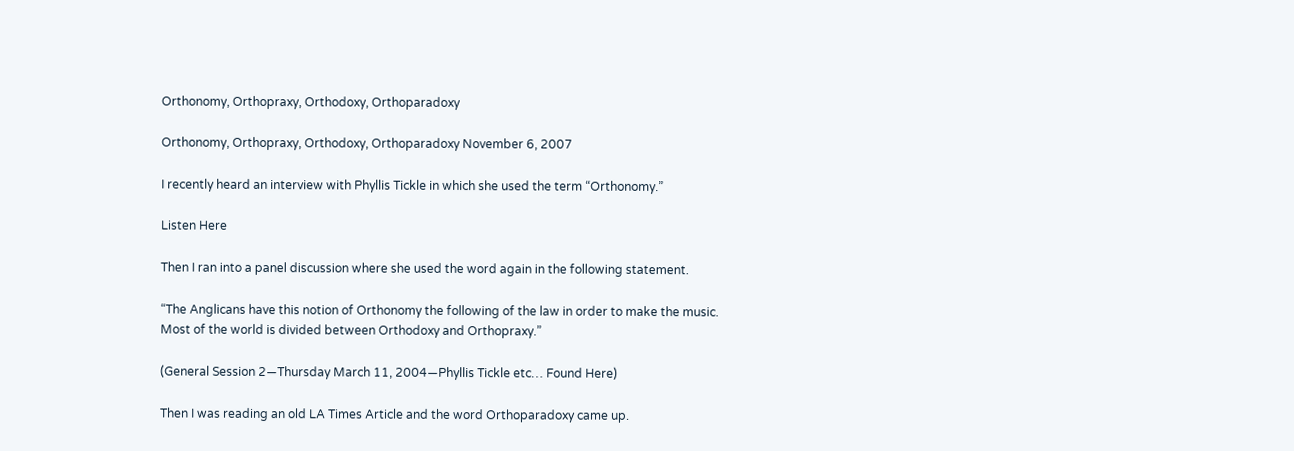Orthonomy, Orthopraxy, Orthodoxy, Orthoparadoxy

Orthonomy, Orthopraxy, Orthodoxy, Orthoparadoxy November 6, 2007

I recently heard an interview with Phyllis Tickle in which she used the term “Orthonomy.”

Listen Here

Then I ran into a panel discussion where she used the word again in the following statement.

“The Anglicans have this notion of Orthonomy the following of the law in order to make the music. Most of the world is divided between Orthodoxy and Orthopraxy.”

(General Session 2—Thursday March 11, 2004—Phyllis Tickle etc… Found Here)

Then I was reading an old LA Times Article and the word Orthoparadoxy came up.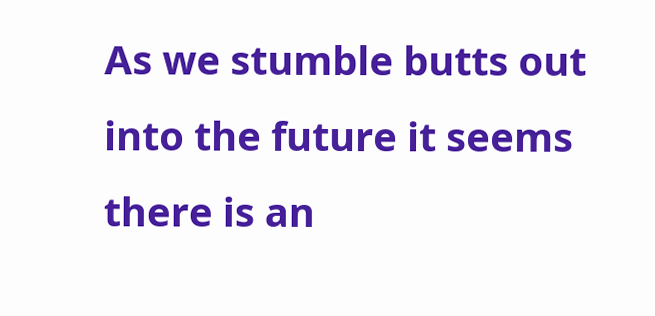As we stumble butts out into the future it seems there is an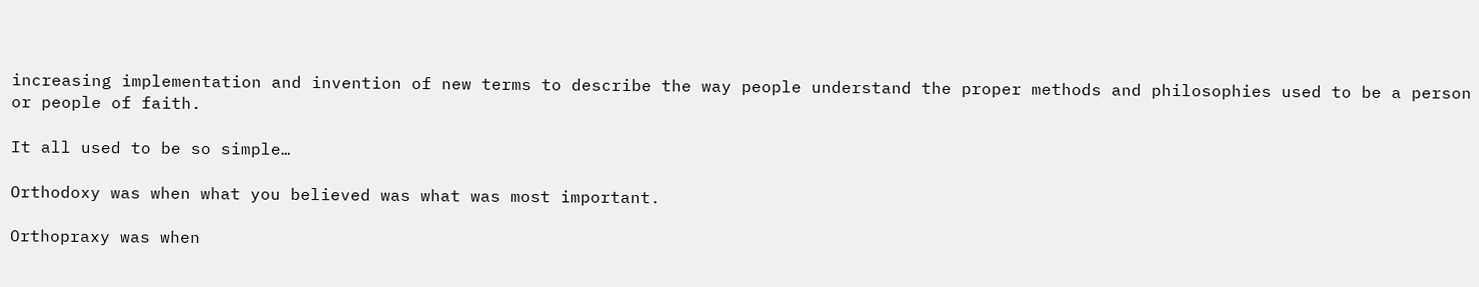increasing implementation and invention of new terms to describe the way people understand the proper methods and philosophies used to be a person or people of faith.

It all used to be so simple…

Orthodoxy was when what you believed was what was most important.

Orthopraxy was when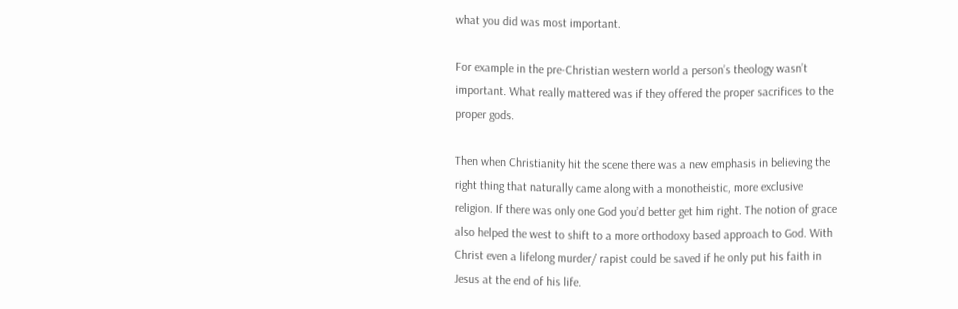what you did was most important.

For example in the pre-Christian western world a person’s theology wasn’t important. What really mattered was if they offered the proper sacrifices to the proper gods.

Then when Christianity hit the scene there was a new emphasis in believing the right thing that naturally came along with a monotheistic, more exclusive religion. If there was only one God you’d better get him right. The notion of grace also helped the west to shift to a more orthodoxy based approach to God. With Christ even a lifelong murder/ rapist could be saved if he only put his faith in Jesus at the end of his life.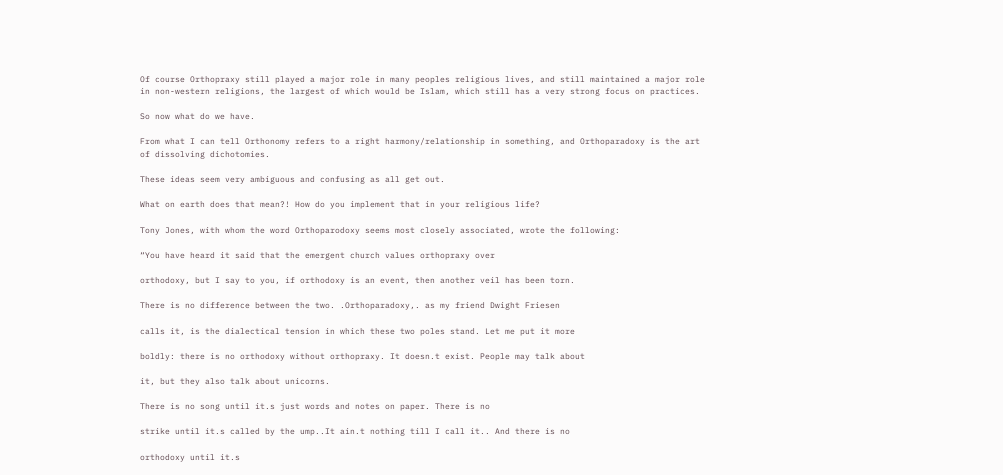Of course Orthopraxy still played a major role in many peoples religious lives, and still maintained a major role in non-western religions, the largest of which would be Islam, which still has a very strong focus on practices.

So now what do we have.

From what I can tell Orthonomy refers to a right harmony/relationship in something, and Orthoparadoxy is the art of dissolving dichotomies.

These ideas seem very ambiguous and confusing as all get out.

What on earth does that mean?! How do you implement that in your religious life?

Tony Jones, with whom the word Orthoparodoxy seems most closely associated, wrote the following:

“You have heard it said that the emergent church values orthopraxy over

orthodoxy, but I say to you, if orthodoxy is an event, then another veil has been torn.

There is no difference between the two. .Orthoparadoxy,. as my friend Dwight Friesen

calls it, is the dialectical tension in which these two poles stand. Let me put it more

boldly: there is no orthodoxy without orthopraxy. It doesn.t exist. People may talk about

it, but they also talk about unicorns.

There is no song until it.s just words and notes on paper. There is no

strike until it.s called by the ump..It ain.t nothing till I call it.. And there is no

orthodoxy until it.s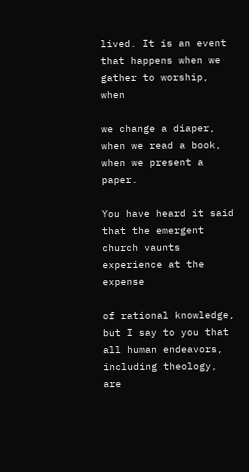lived. It is an event that happens when we gather to worship, when

we change a diaper, when we read a book, when we present a paper.

You have heard it said that the emergent church vaunts experience at the expense

of rational knowledge, but I say to you that all human endeavors, including theology, are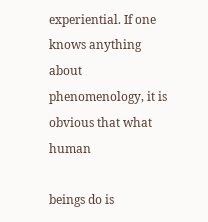experiential. If one knows anything about phenomenology, it is obvious that what human

beings do is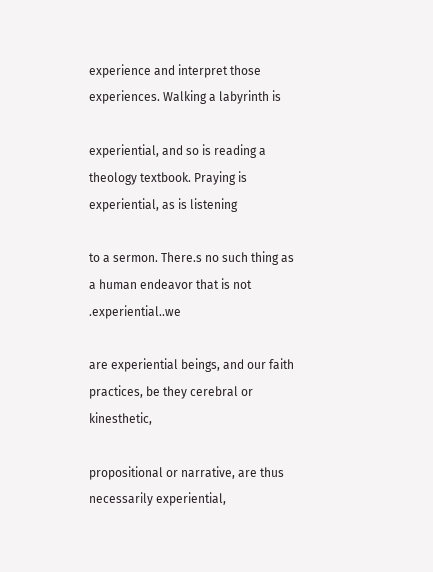experience and interpret those experiences. Walking a labyrinth is

experiential, and so is reading a theology textbook. Praying is experiential, as is listening

to a sermon. There.s no such thing as a human endeavor that is not .experiential..we

are experiential beings, and our faith practices, be they cerebral or kinesthetic,

propositional or narrative, are thus necessarily experiential,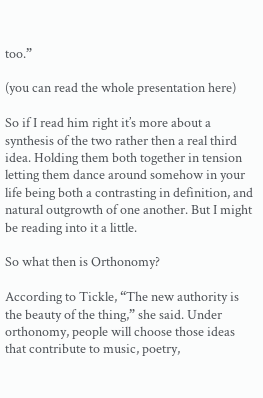too.”

(you can read the whole presentation here)

So if I read him right it’s more about a synthesis of the two rather then a real third idea. Holding them both together in tension letting them dance around somehow in your life being both a contrasting in definition, and natural outgrowth of one another. But I might be reading into it a little.

So what then is Orthonomy?

According to Tickle, “The new authority is the beauty of the thing,” she said. Under orthonomy, people will choose those ideas that contribute to music, poetry,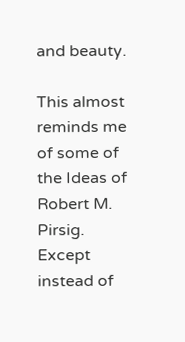and beauty.

This almost reminds me of some of the Ideas of Robert M. Pirsig. Except instead of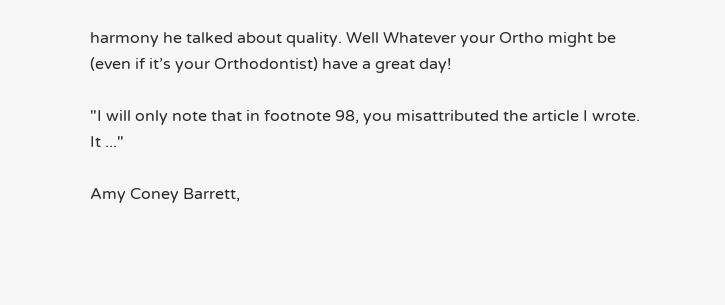harmony he talked about quality. Well Whatever your Ortho might be (even if it’s your Orthodontist) have a great day!

"I will only note that in footnote 98, you misattributed the article I wrote. It ..."

Amy Coney Barrett,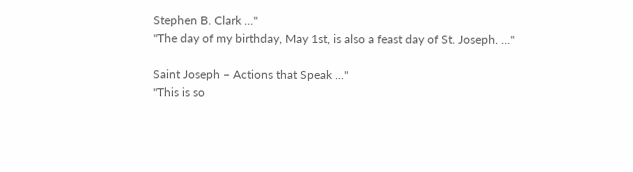Stephen B. Clark ..."
"The day of my birthday, May 1st, is also a feast day of St. Joseph. ..."

Saint Joseph – Actions that Speak ..."
"This is so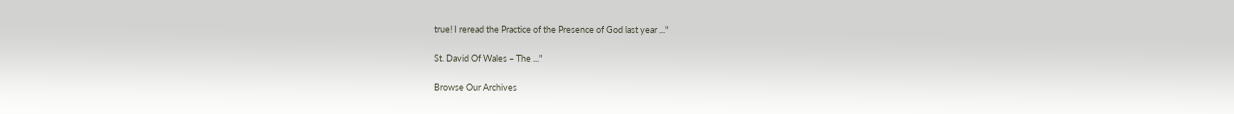true! I reread the Practice of the Presence of God last year ..."

St. David Of Wales – The ..."

Browse Our Archives